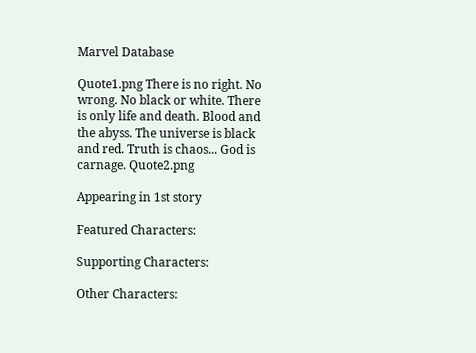Marvel Database

Quote1.png There is no right. No wrong. No black or white. There is only life and death. Blood and the abyss. The universe is black and red. Truth is chaos... God is carnage. Quote2.png

Appearing in 1st story

Featured Characters:

Supporting Characters:

Other Characters: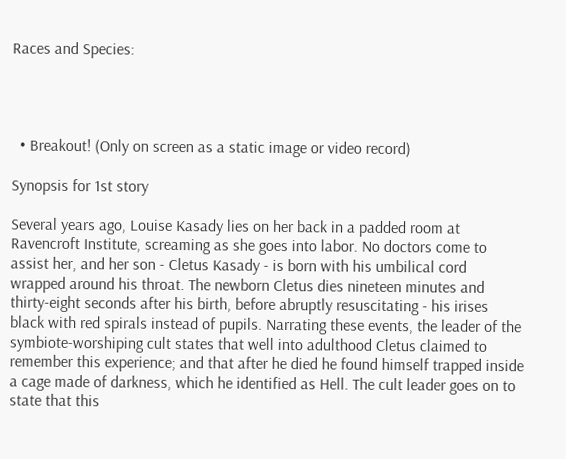Races and Species:




  • Breakout! (Only on screen as a static image or video record)

Synopsis for 1st story

Several years ago, Louise Kasady lies on her back in a padded room at Ravencroft Institute, screaming as she goes into labor. No doctors come to assist her, and her son - Cletus Kasady - is born with his umbilical cord wrapped around his throat. The newborn Cletus dies nineteen minutes and thirty-eight seconds after his birth, before abruptly resuscitating - his irises black with red spirals instead of pupils. Narrating these events, the leader of the symbiote-worshiping cult states that well into adulthood Cletus claimed to remember this experience; and that after he died he found himself trapped inside a cage made of darkness, which he identified as Hell. The cult leader goes on to state that this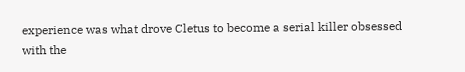experience was what drove Cletus to become a serial killer obsessed with the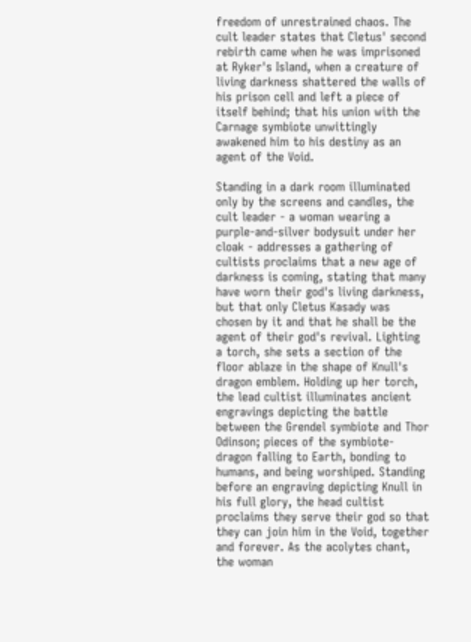freedom of unrestrained chaos. The cult leader states that Cletus' second rebirth came when he was imprisoned at Ryker's Island, when a creature of living darkness shattered the walls of his prison cell and left a piece of itself behind; that his union with the Carnage symbiote unwittingly awakened him to his destiny as an agent of the Void.

Standing in a dark room illuminated only by the screens and candles, the cult leader - a woman wearing a purple-and-silver bodysuit under her cloak - addresses a gathering of cultists proclaims that a new age of darkness is coming, stating that many have worn their god's living darkness, but that only Cletus Kasady was chosen by it and that he shall be the agent of their god's revival. Lighting a torch, she sets a section of the floor ablaze in the shape of Knull's dragon emblem. Holding up her torch, the lead cultist illuminates ancient engravings depicting the battle between the Grendel symbiote and Thor Odinson; pieces of the symbiote-dragon falling to Earth, bonding to humans, and being worshiped. Standing before an engraving depicting Knull in his full glory, the head cultist proclaims they serve their god so that they can join him in the Void, together and forever. As the acolytes chant, the woman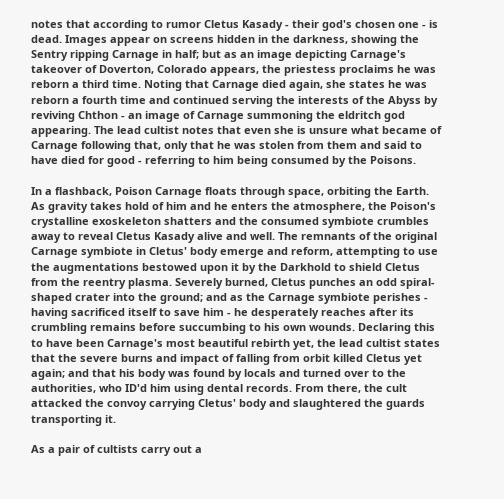notes that according to rumor Cletus Kasady - their god's chosen one - is dead. Images appear on screens hidden in the darkness, showing the Sentry ripping Carnage in half; but as an image depicting Carnage's takeover of Doverton, Colorado appears, the priestess proclaims he was reborn a third time. Noting that Carnage died again, she states he was reborn a fourth time and continued serving the interests of the Abyss by reviving Chthon - an image of Carnage summoning the eldritch god appearing. The lead cultist notes that even she is unsure what became of Carnage following that, only that he was stolen from them and said to have died for good - referring to him being consumed by the Poisons.

In a flashback, Poison Carnage floats through space, orbiting the Earth. As gravity takes hold of him and he enters the atmosphere, the Poison's crystalline exoskeleton shatters and the consumed symbiote crumbles away to reveal Cletus Kasady alive and well. The remnants of the original Carnage symbiote in Cletus' body emerge and reform, attempting to use the augmentations bestowed upon it by the Darkhold to shield Cletus from the reentry plasma. Severely burned, Cletus punches an odd spiral-shaped crater into the ground; and as the Carnage symbiote perishes - having sacrificed itself to save him - he desperately reaches after its crumbling remains before succumbing to his own wounds. Declaring this to have been Carnage's most beautiful rebirth yet, the lead cultist states that the severe burns and impact of falling from orbit killed Cletus yet again; and that his body was found by locals and turned over to the authorities, who ID'd him using dental records. From there, the cult attacked the convoy carrying Cletus' body and slaughtered the guards transporting it.

As a pair of cultists carry out a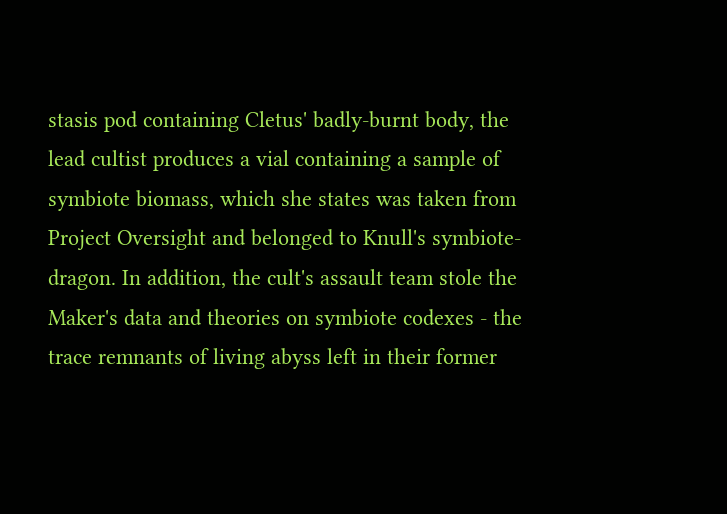stasis pod containing Cletus' badly-burnt body, the lead cultist produces a vial containing a sample of symbiote biomass, which she states was taken from Project Oversight and belonged to Knull's symbiote-dragon. In addition, the cult's assault team stole the Maker's data and theories on symbiote codexes - the trace remnants of living abyss left in their former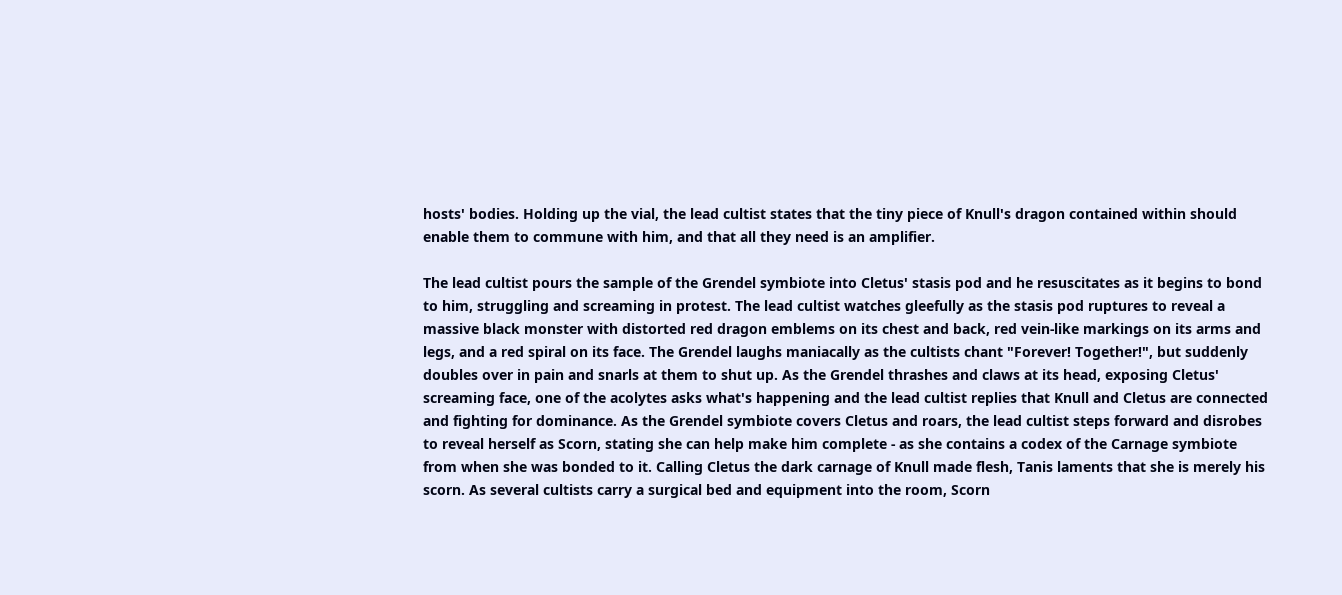hosts' bodies. Holding up the vial, the lead cultist states that the tiny piece of Knull's dragon contained within should enable them to commune with him, and that all they need is an amplifier.

The lead cultist pours the sample of the Grendel symbiote into Cletus' stasis pod and he resuscitates as it begins to bond to him, struggling and screaming in protest. The lead cultist watches gleefully as the stasis pod ruptures to reveal a massive black monster with distorted red dragon emblems on its chest and back, red vein-like markings on its arms and legs, and a red spiral on its face. The Grendel laughs maniacally as the cultists chant "Forever! Together!", but suddenly doubles over in pain and snarls at them to shut up. As the Grendel thrashes and claws at its head, exposing Cletus' screaming face, one of the acolytes asks what's happening and the lead cultist replies that Knull and Cletus are connected and fighting for dominance. As the Grendel symbiote covers Cletus and roars, the lead cultist steps forward and disrobes to reveal herself as Scorn, stating she can help make him complete - as she contains a codex of the Carnage symbiote from when she was bonded to it. Calling Cletus the dark carnage of Knull made flesh, Tanis laments that she is merely his scorn. As several cultists carry a surgical bed and equipment into the room, Scorn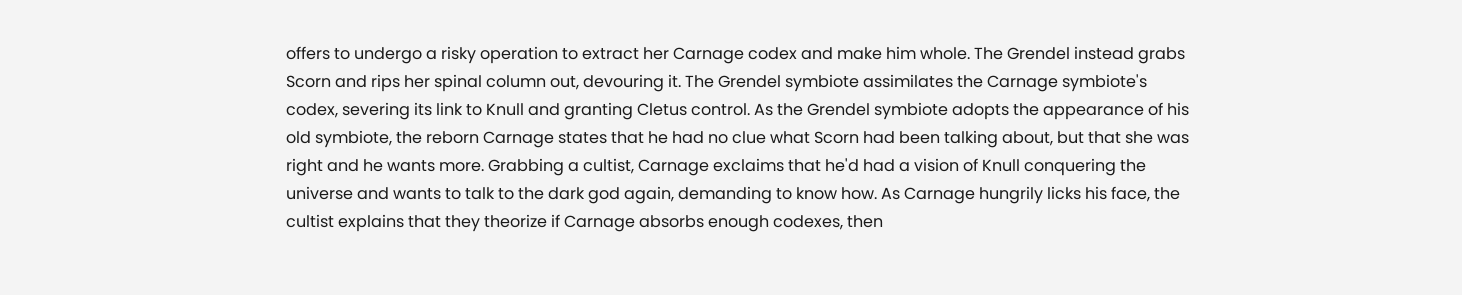offers to undergo a risky operation to extract her Carnage codex and make him whole. The Grendel instead grabs Scorn and rips her spinal column out, devouring it. The Grendel symbiote assimilates the Carnage symbiote's codex, severing its link to Knull and granting Cletus control. As the Grendel symbiote adopts the appearance of his old symbiote, the reborn Carnage states that he had no clue what Scorn had been talking about, but that she was right and he wants more. Grabbing a cultist, Carnage exclaims that he'd had a vision of Knull conquering the universe and wants to talk to the dark god again, demanding to know how. As Carnage hungrily licks his face, the cultist explains that they theorize if Carnage absorbs enough codexes, then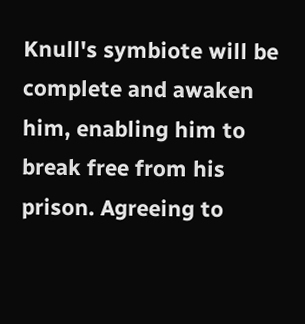Knull's symbiote will be complete and awaken him, enabling him to break free from his prison. Agreeing to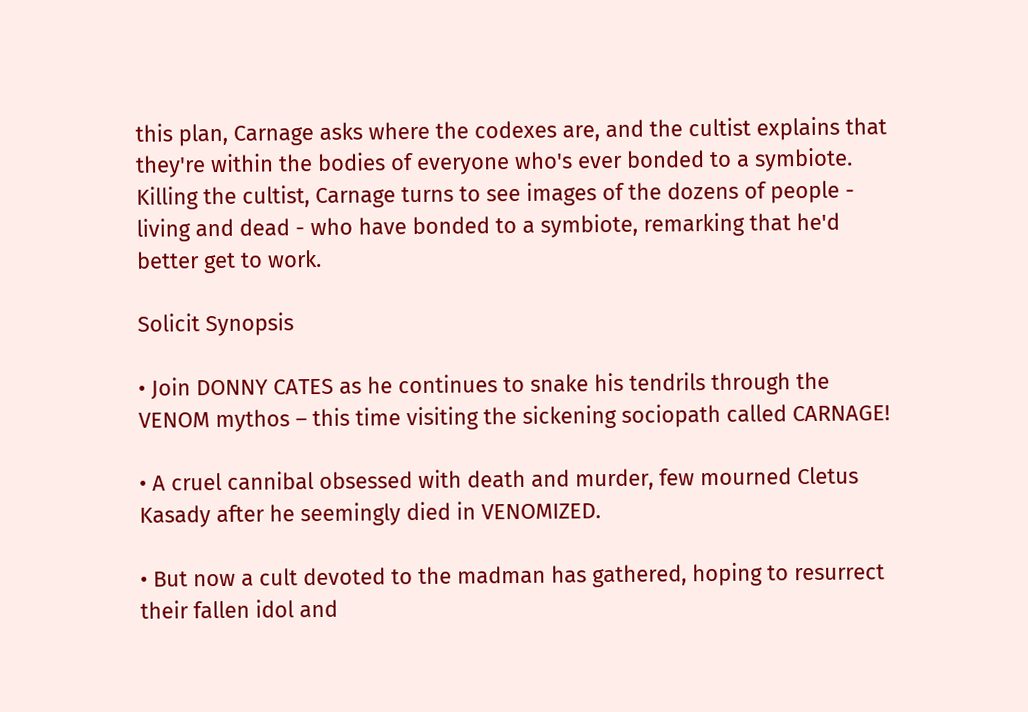this plan, Carnage asks where the codexes are, and the cultist explains that they're within the bodies of everyone who's ever bonded to a symbiote. Killing the cultist, Carnage turns to see images of the dozens of people - living and dead - who have bonded to a symbiote, remarking that he'd better get to work.

Solicit Synopsis

• Join DONNY CATES as he continues to snake his tendrils through the VENOM mythos – this time visiting the sickening sociopath called CARNAGE!

• A cruel cannibal obsessed with death and murder, few mourned Cletus Kasady after he seemingly died in VENOMIZED.

• But now a cult devoted to the madman has gathered, hoping to resurrect their fallen idol and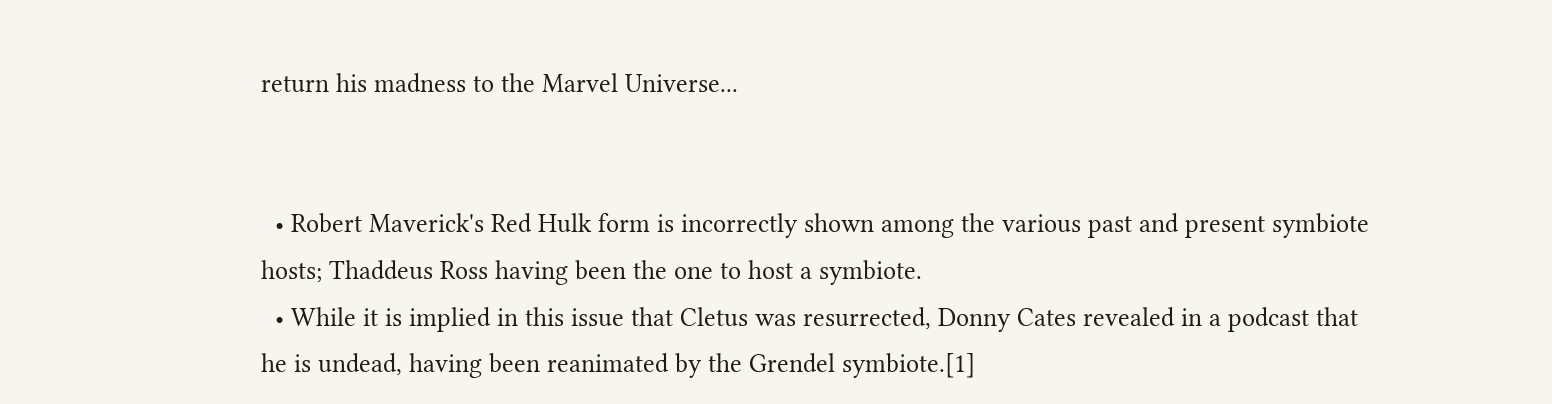return his madness to the Marvel Universe...


  • Robert Maverick's Red Hulk form is incorrectly shown among the various past and present symbiote hosts; Thaddeus Ross having been the one to host a symbiote.
  • While it is implied in this issue that Cletus was resurrected, Donny Cates revealed in a podcast that he is undead, having been reanimated by the Grendel symbiote.[1]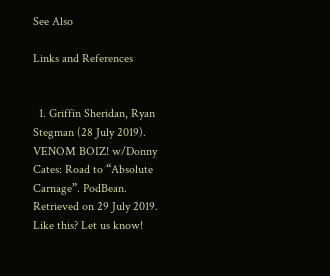See Also

Links and References


  1. Griffin Sheridan, Ryan Stegman (28 July 2019). VENOM BOIZ! w/Donny Cates: Road to “Absolute Carnage”. PodBean. Retrieved on 29 July 2019.
Like this? Let us know!